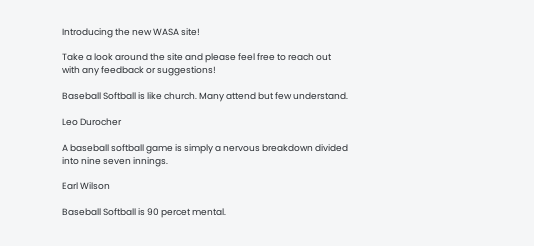Introducing the new WASA site!

Take a look around the site and please feel free to reach out with any feedback or suggestions!

Baseball Softball is like church. Many attend but few understand.

Leo Durocher

A baseball softball game is simply a nervous breakdown divided into nine seven innings.

Earl Wilson

Baseball Softball is 90 percet mental.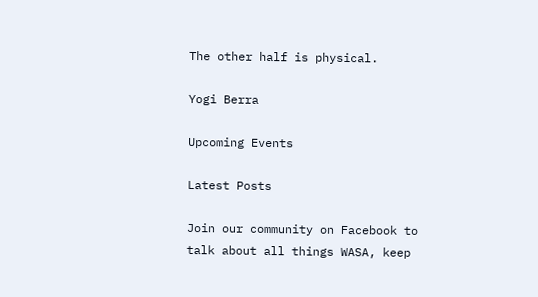The other half is physical.

Yogi Berra

Upcoming Events

Latest Posts

Join our community on Facebook to talk about all things WASA, keep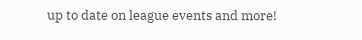up to date on league events and more!